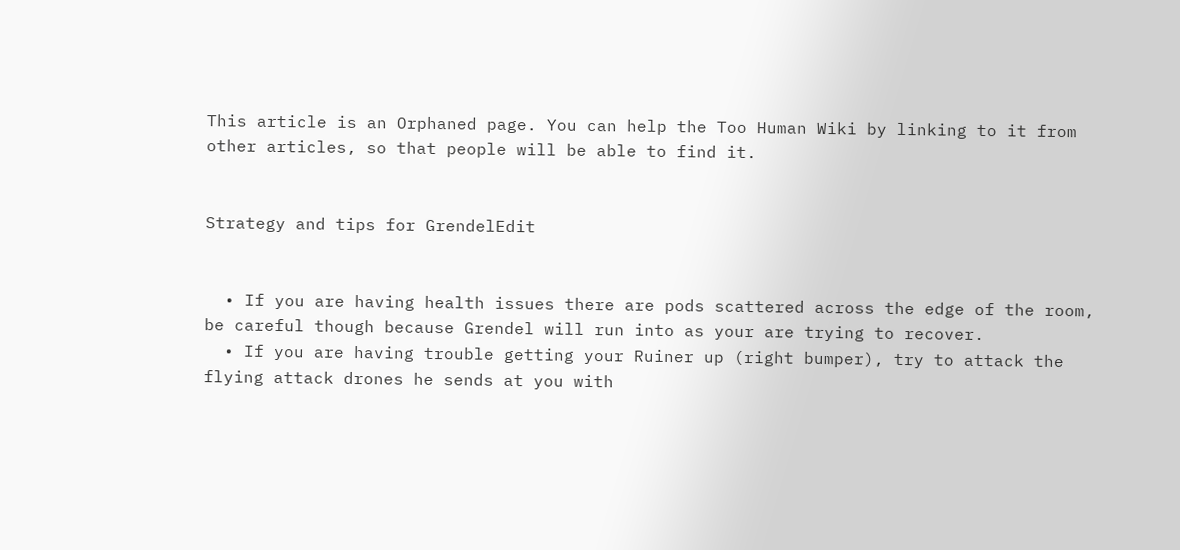This article is an Orphaned page. You can help the Too Human Wiki by linking to it from other articles, so that people will be able to find it.


Strategy and tips for GrendelEdit


  • If you are having health issues there are pods scattered across the edge of the room, be careful though because Grendel will run into as your are trying to recover.
  • If you are having trouble getting your Ruiner up (right bumper), try to attack the flying attack drones he sends at you with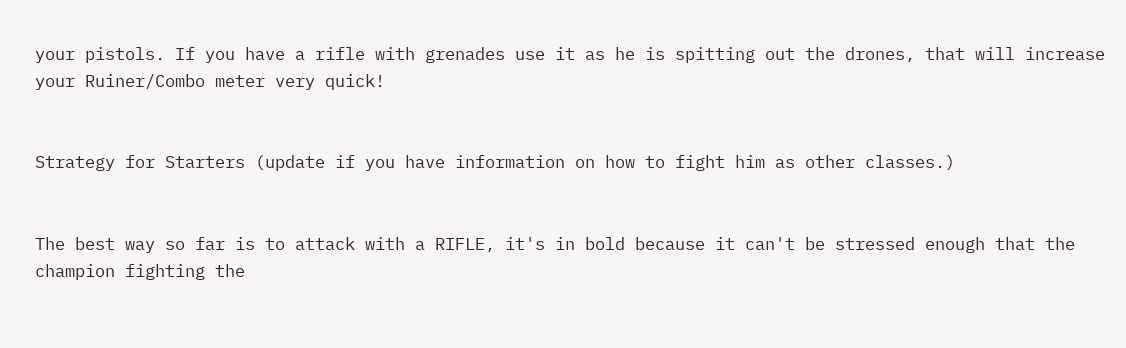your pistols. If you have a rifle with grenades use it as he is spitting out the drones, that will increase your Ruiner/Combo meter very quick!


Strategy for Starters (update if you have information on how to fight him as other classes.)


The best way so far is to attack with a RIFLE, it's in bold because it can't be stressed enough that the champion fighting the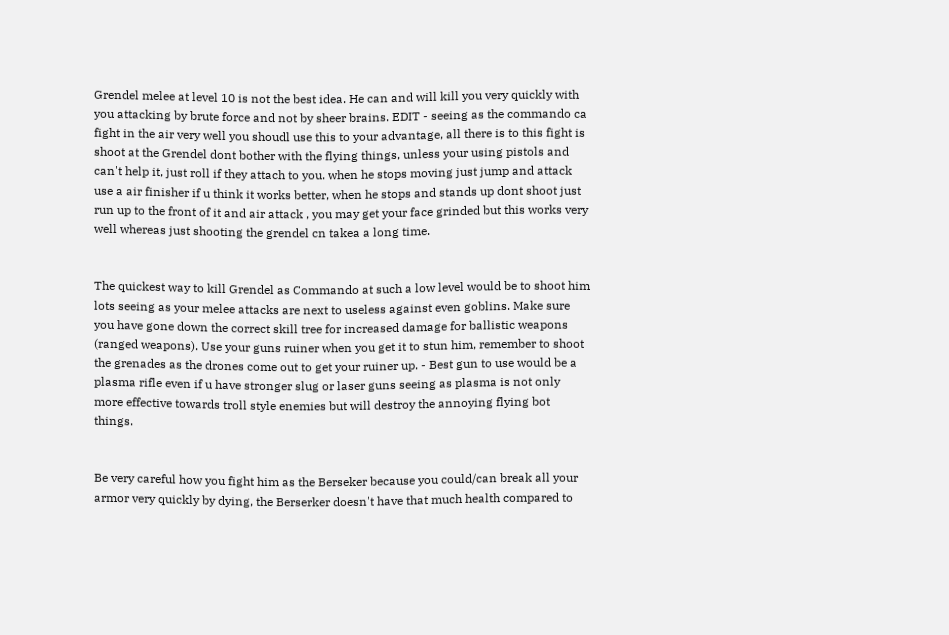Grendel melee at level 10 is not the best idea. He can and will kill you very quickly with you attacking by brute force and not by sheer brains. EDIT - seeing as the commando ca fight in the air very well you shoudl use this to your advantage, all there is to this fight is shoot at the Grendel dont bother with the flying things, unless your using pistols and can't help it, just roll if they attach to you. when he stops moving just jump and attack use a air finisher if u think it works better, when he stops and stands up dont shoot just run up to the front of it and air attack , you may get your face grinded but this works very well whereas just shooting the grendel cn takea a long time.


The quickest way to kill Grendel as Commando at such a low level would be to shoot him lots seeing as your melee attacks are next to useless against even goblins. Make sure you have gone down the correct skill tree for increased damage for ballistic weapons (ranged weapons). Use your guns ruiner when you get it to stun him, remember to shoot the grenades as the drones come out to get your ruiner up. - Best gun to use would be a plasma rifle even if u have stronger slug or laser guns seeing as plasma is not only more effective towards troll style enemies but will destroy the annoying flying bot things.


Be very careful how you fight him as the Berseker because you could/can break all your armor very quickly by dying, the Berserker doesn't have that much health compared to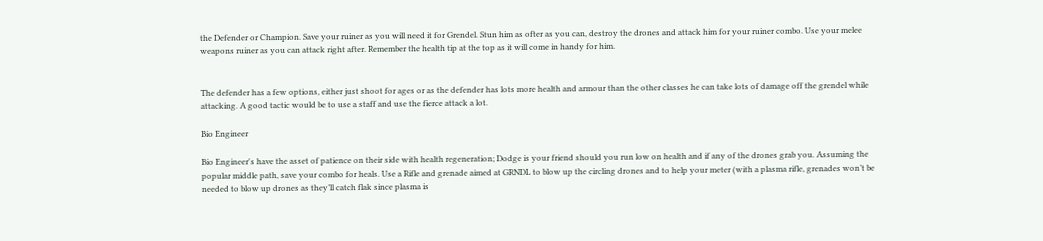the Defender or Champion. Save your ruiner as you will need it for Grendel. Stun him as ofter as you can, destroy the drones and attack him for your ruiner combo. Use your melee weapons ruiner as you can attack right after. Remember the health tip at the top as it will come in handy for him.


The defender has a few options, either just shoot for ages or as the defender has lots more health and armour than the other classes he can take lots of damage off the grendel while attacking. A good tactic would be to use a staff and use the fierce attack a lot.

Bio Engineer

Bio Engineer's have the asset of patience on their side with health regeneration; Dodge is your friend should you run low on health and if any of the drones grab you. Assuming the popular middle path, save your combo for heals. Use a Rifle and grenade aimed at GRNDL to blow up the circling drones and to help your meter (with a plasma rifle, grenades won’t be needed to blow up drones as they’ll catch flak since plasma is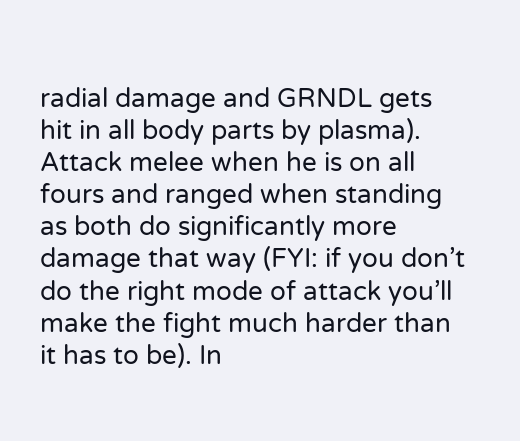radial damage and GRNDL gets hit in all body parts by plasma). Attack melee when he is on all fours and ranged when standing as both do significantly more damage that way (FYI: if you don’t do the right mode of attack you’ll make the fight much harder than it has to be). In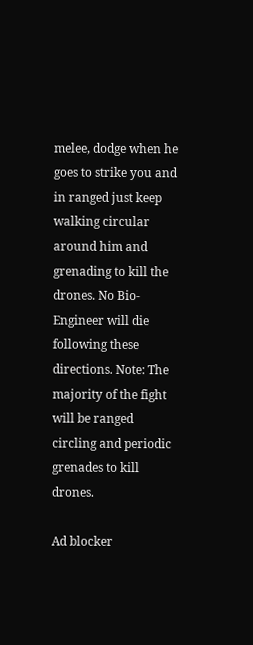melee, dodge when he goes to strike you and in ranged just keep walking circular around him and grenading to kill the drones. No Bio-Engineer will die following these directions. Note: The majority of the fight will be ranged circling and periodic grenades to kill drones.

Ad blocker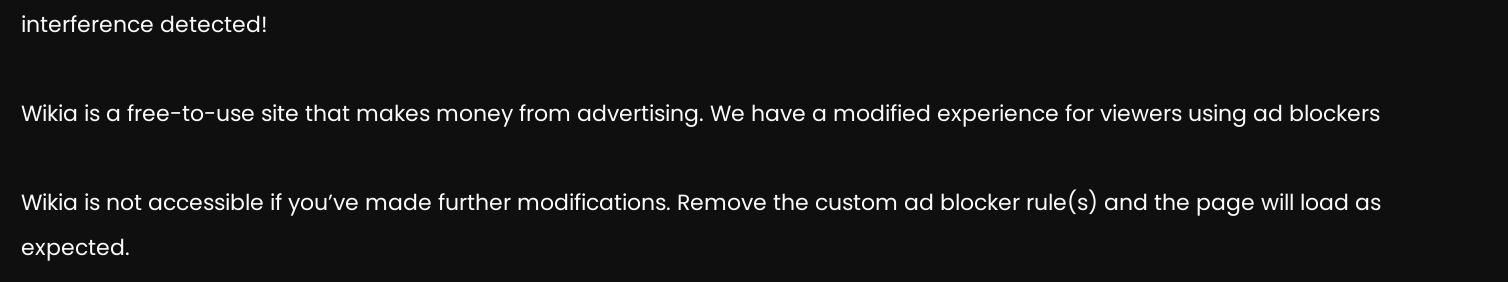interference detected!

Wikia is a free-to-use site that makes money from advertising. We have a modified experience for viewers using ad blockers

Wikia is not accessible if you’ve made further modifications. Remove the custom ad blocker rule(s) and the page will load as expected.